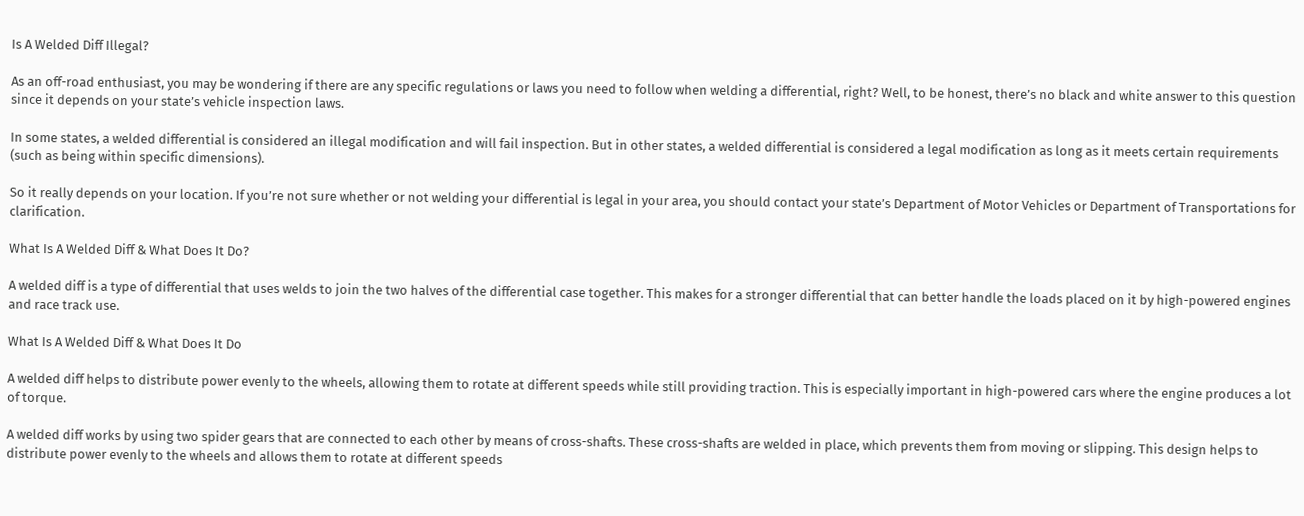Is A Welded Diff Illegal?

As an off-road enthusiast, you may be wondering if there are any specific regulations or laws you need to follow when welding a differential, right? Well, to be honest, there’s no black and white answer to this question since it depends on your state’s vehicle inspection laws.

In some states, a welded differential is considered an illegal modification and will fail inspection. But in other states, a welded differential is considered a legal modification as long as it meets certain requirements (such as being within specific dimensions).

So it really depends on your location. If you’re not sure whether or not welding your differential is legal in your area, you should contact your state’s Department of Motor Vehicles or Department of Transportations for clarification.

What Is A Welded Diff & What Does It Do?

A welded diff is a type of differential that uses welds to join the two halves of the differential case together. This makes for a stronger differential that can better handle the loads placed on it by high-powered engines and race track use.

What Is A Welded Diff & What Does It Do

A welded diff helps to distribute power evenly to the wheels, allowing them to rotate at different speeds while still providing traction. This is especially important in high-powered cars where the engine produces a lot of torque.

A welded diff works by using two spider gears that are connected to each other by means of cross-shafts. These cross-shafts are welded in place, which prevents them from moving or slipping. This design helps to distribute power evenly to the wheels and allows them to rotate at different speeds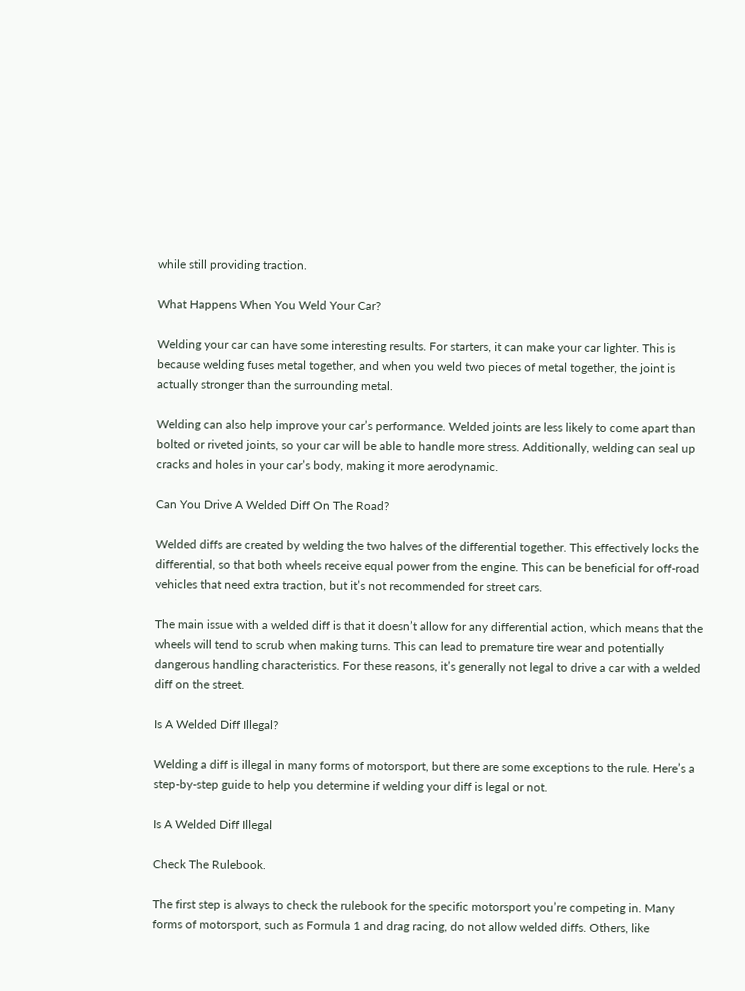while still providing traction.

What Happens When You Weld Your Car?

Welding your car can have some interesting results. For starters, it can make your car lighter. This is because welding fuses metal together, and when you weld two pieces of metal together, the joint is actually stronger than the surrounding metal.

Welding can also help improve your car’s performance. Welded joints are less likely to come apart than bolted or riveted joints, so your car will be able to handle more stress. Additionally, welding can seal up cracks and holes in your car’s body, making it more aerodynamic.

Can You Drive A Welded Diff On The Road?

Welded diffs are created by welding the two halves of the differential together. This effectively locks the differential, so that both wheels receive equal power from the engine. This can be beneficial for off-road vehicles that need extra traction, but it’s not recommended for street cars.

The main issue with a welded diff is that it doesn’t allow for any differential action, which means that the wheels will tend to scrub when making turns. This can lead to premature tire wear and potentially dangerous handling characteristics. For these reasons, it’s generally not legal to drive a car with a welded diff on the street.

Is A Welded Diff Illegal?

Welding a diff is illegal in many forms of motorsport, but there are some exceptions to the rule. Here’s a step-by-step guide to help you determine if welding your diff is legal or not.

Is A Welded Diff Illegal

Check The Rulebook.

The first step is always to check the rulebook for the specific motorsport you’re competing in. Many forms of motorsport, such as Formula 1 and drag racing, do not allow welded diffs. Others, like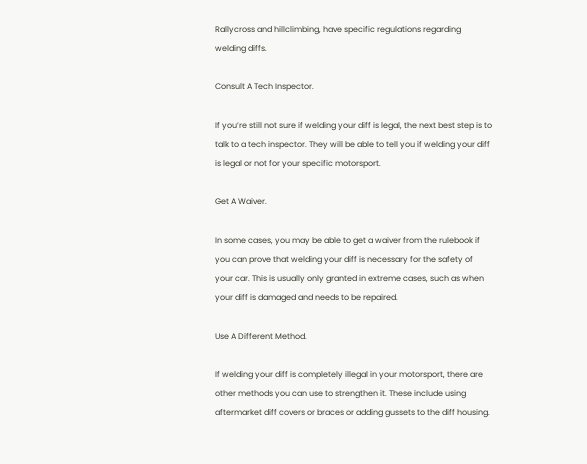Rallycross and hillclimbing, have specific regulations regarding welding diffs.

Consult A Tech Inspector.

If you’re still not sure if welding your diff is legal, the next best step is to talk to a tech inspector. They will be able to tell you if welding your diff is legal or not for your specific motorsport.

Get A Waiver.

In some cases, you may be able to get a waiver from the rulebook if you can prove that welding your diff is necessary for the safety of your car. This is usually only granted in extreme cases, such as when your diff is damaged and needs to be repaired.

Use A Different Method.

If welding your diff is completely illegal in your motorsport, there are other methods you can use to strengthen it. These include using aftermarket diff covers or braces or adding gussets to the diff housing.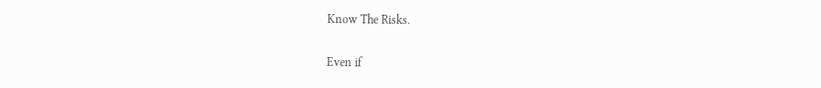Know The Risks.

Even if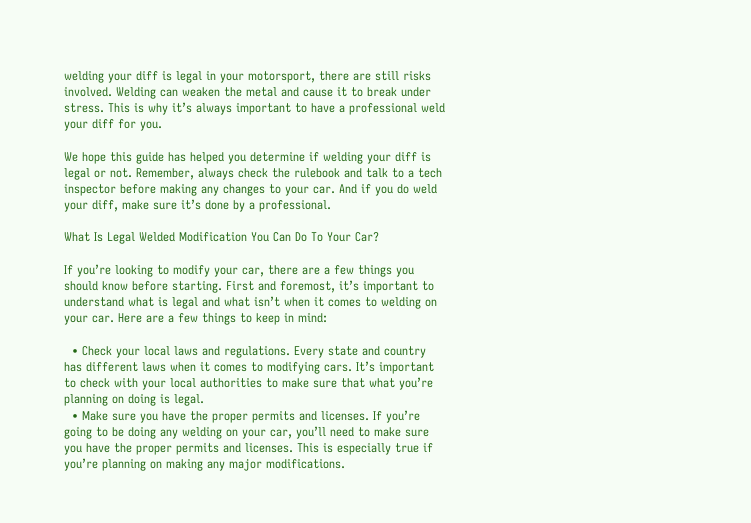welding your diff is legal in your motorsport, there are still risks involved. Welding can weaken the metal and cause it to break under stress. This is why it’s always important to have a professional weld your diff for you.

We hope this guide has helped you determine if welding your diff is legal or not. Remember, always check the rulebook and talk to a tech inspector before making any changes to your car. And if you do weld your diff, make sure it’s done by a professional.

What Is Legal Welded Modification You Can Do To Your Car?

If you’re looking to modify your car, there are a few things you should know before starting. First and foremost, it’s important to understand what is legal and what isn’t when it comes to welding on your car. Here are a few things to keep in mind:

  • Check your local laws and regulations. Every state and country has different laws when it comes to modifying cars. It’s important to check with your local authorities to make sure that what you’re planning on doing is legal.
  • Make sure you have the proper permits and licenses. If you’re going to be doing any welding on your car, you’ll need to make sure you have the proper permits and licenses. This is especially true if you’re planning on making any major modifications.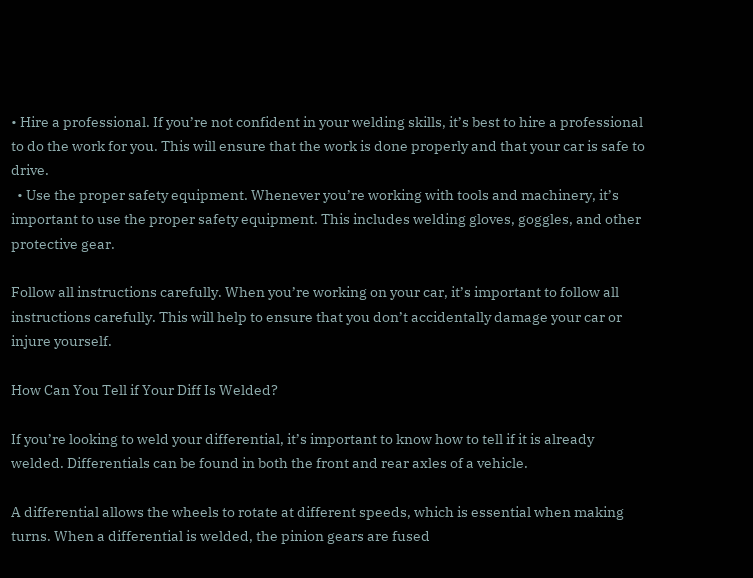• Hire a professional. If you’re not confident in your welding skills, it’s best to hire a professional to do the work for you. This will ensure that the work is done properly and that your car is safe to drive.
  • Use the proper safety equipment. Whenever you’re working with tools and machinery, it’s important to use the proper safety equipment. This includes welding gloves, goggles, and other protective gear.

Follow all instructions carefully. When you’re working on your car, it’s important to follow all instructions carefully. This will help to ensure that you don’t accidentally damage your car or injure yourself.

How Can You Tell if Your Diff Is Welded?

If you’re looking to weld your differential, it’s important to know how to tell if it is already welded. Differentials can be found in both the front and rear axles of a vehicle.

A differential allows the wheels to rotate at different speeds, which is essential when making turns. When a differential is welded, the pinion gears are fused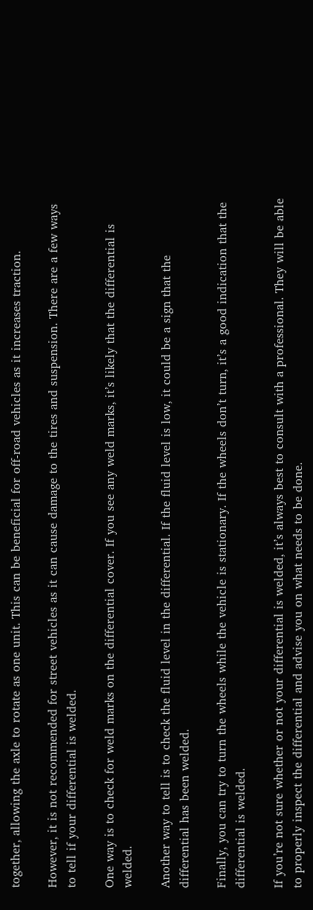together, allowing the axle to rotate as one unit. This can be beneficial for off-road vehicles as it increases traction.

However, it is not recommended for street vehicles as it can cause damage to the tires and suspension. There are a few ways to tell if your differential is welded.

One way is to check for weld marks on the differential cover. If you see any weld marks, it’s likely that the differential is welded.

Another way to tell is to check the fluid level in the differential. If the fluid level is low, it could be a sign that the differential has been welded.

Finally, you can try to turn the wheels while the vehicle is stationary. If the wheels don’t turn, it’s a good indication that the differential is welded.

If you’re not sure whether or not your differential is welded, it’s always best to consult with a professional. They will be able to properly inspect the differential and advise you on what needs to be done.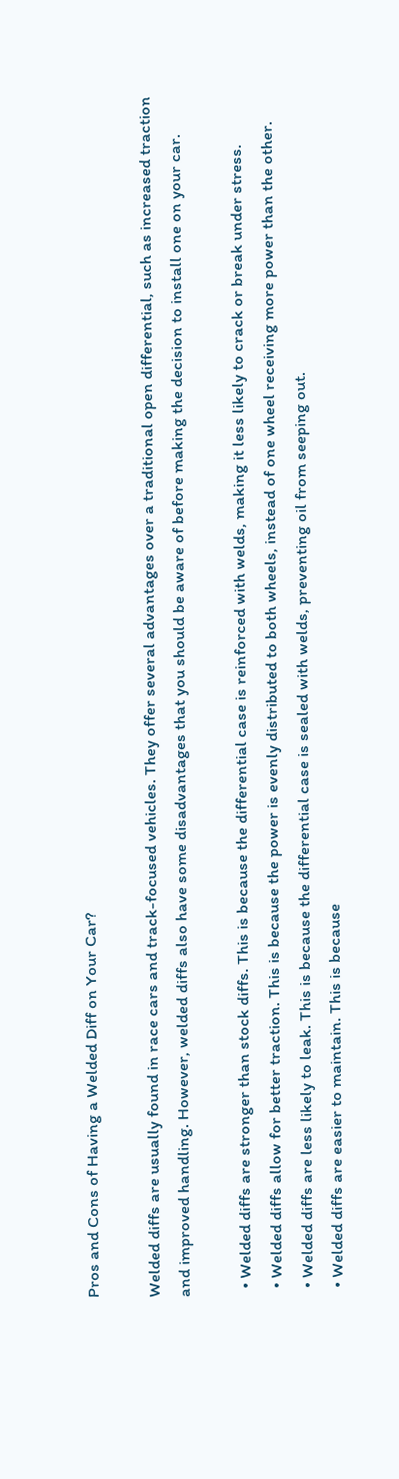Pros and Cons of Having a Welded Diff on Your Car?

Welded diffs are usually found in race cars and track-focused vehicles. They offer several advantages over a traditional open differential, such as increased traction and improved handling. However, welded diffs also have some disadvantages that you should be aware of before making the decision to install one on your car.

  • Welded diffs are stronger than stock diffs. This is because the differential case is reinforced with welds, making it less likely to crack or break under stress.
  • Welded diffs allow for better traction. This is because the power is evenly distributed to both wheels, instead of one wheel receiving more power than the other.
  • Welded diffs are less likely to leak. This is because the differential case is sealed with welds, preventing oil from seeping out.
  • Welded diffs are easier to maintain. This is because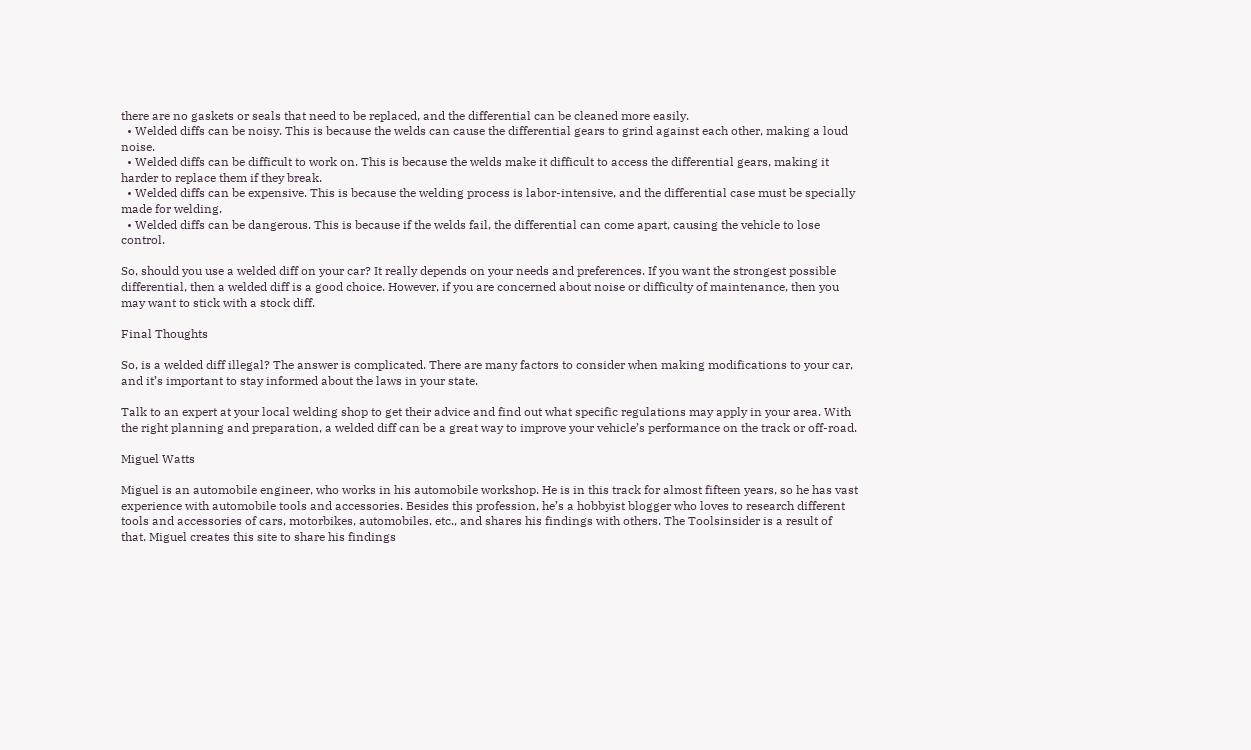there are no gaskets or seals that need to be replaced, and the differential can be cleaned more easily.
  • Welded diffs can be noisy. This is because the welds can cause the differential gears to grind against each other, making a loud noise.
  • Welded diffs can be difficult to work on. This is because the welds make it difficult to access the differential gears, making it harder to replace them if they break.
  • Welded diffs can be expensive. This is because the welding process is labor-intensive, and the differential case must be specially made for welding.
  • Welded diffs can be dangerous. This is because if the welds fail, the differential can come apart, causing the vehicle to lose control.

So, should you use a welded diff on your car? It really depends on your needs and preferences. If you want the strongest possible differential, then a welded diff is a good choice. However, if you are concerned about noise or difficulty of maintenance, then you may want to stick with a stock diff.

Final Thoughts

So, is a welded diff illegal? The answer is complicated. There are many factors to consider when making modifications to your car, and it’s important to stay informed about the laws in your state.

Talk to an expert at your local welding shop to get their advice and find out what specific regulations may apply in your area. With the right planning and preparation, a welded diff can be a great way to improve your vehicle’s performance on the track or off-road.

Miguel Watts

Miguel is an automobile engineer, who works in his automobile workshop. He is in this track for almost fifteen years, so he has vast experience with automobile tools and accessories. Besides this profession, he’s a hobbyist blogger who loves to research different tools and accessories of cars, motorbikes, automobiles, etc., and shares his findings with others. The Toolsinsider is a result of that. Miguel creates this site to share his findings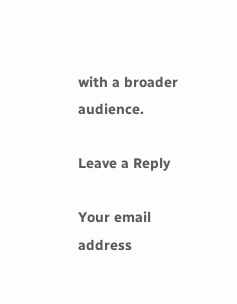with a broader audience.

Leave a Reply

Your email address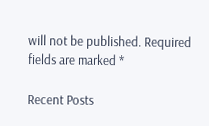will not be published. Required fields are marked *

Recent Posts